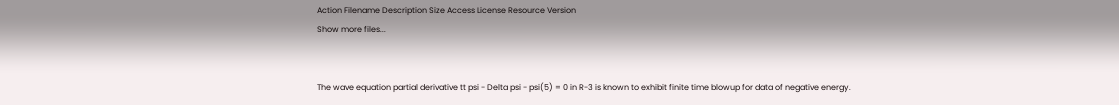Action Filename Description Size Access License Resource Version
Show more files...


The wave equation partial derivative tt psi - Delta psi - psi(5) = 0 in R-3 is known to exhibit finite time blowup for data of negative energy.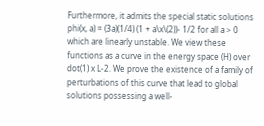Furthermore, it admits the special static solutions phi(x, a) = (3a)(1/4) (1 + a\x\(2))- 1/2 for all a > 0 which are linearly unstable. We view these functions as a curve in the energy space (H) over dot(1) x L-2. We prove the existence of a family of perturbations of this curve that lead to global solutions possessing a well-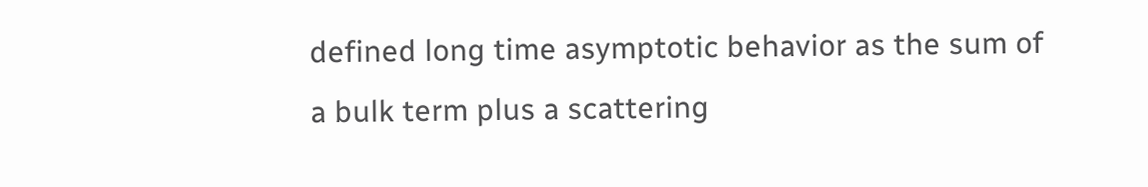defined long time asymptotic behavior as the sum of a bulk term plus a scattering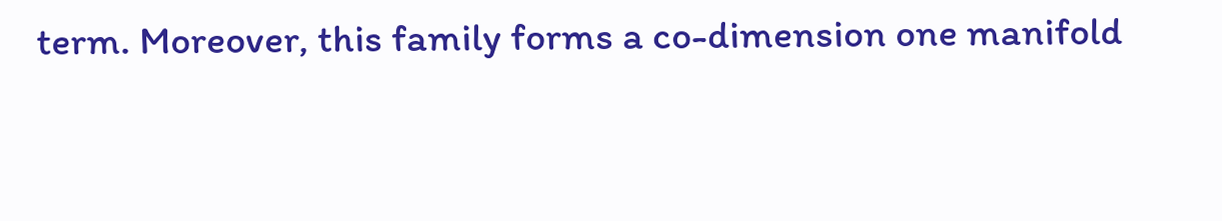term. Moreover, this family forms a co-dimension one manifold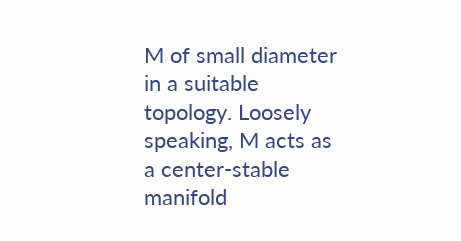M of small diameter in a suitable topology. Loosely speaking, M acts as a center-stable manifold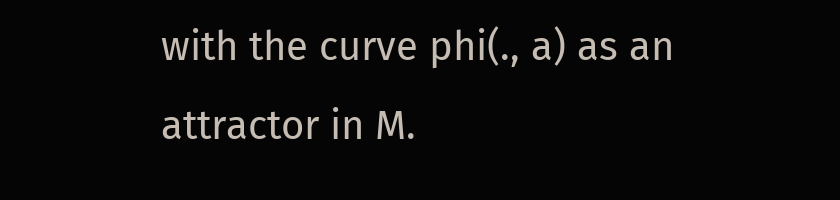with the curve phi(., a) as an attractor in M.